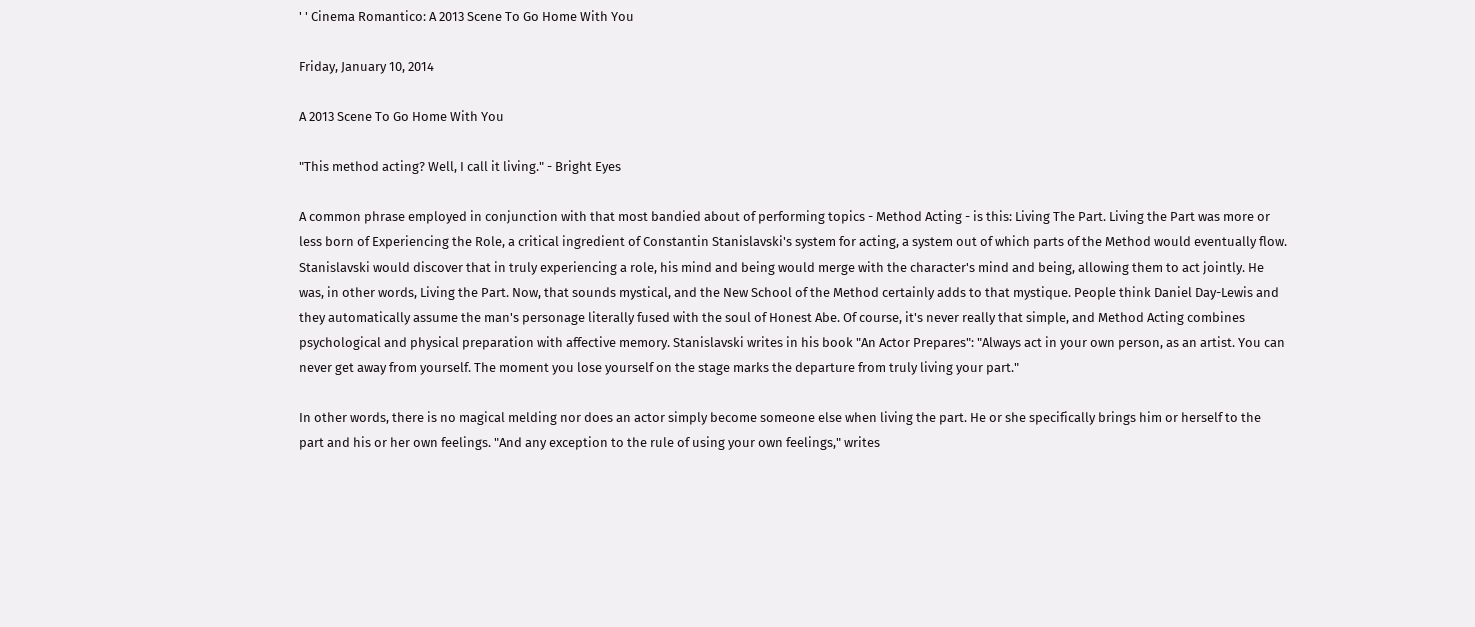' ' Cinema Romantico: A 2013 Scene To Go Home With You

Friday, January 10, 2014

A 2013 Scene To Go Home With You

"This method acting? Well, I call it living." - Bright Eyes

A common phrase employed in conjunction with that most bandied about of performing topics - Method Acting - is this: Living The Part. Living the Part was more or less born of Experiencing the Role, a critical ingredient of Constantin Stanislavski's system for acting, a system out of which parts of the Method would eventually flow. Stanislavski would discover that in truly experiencing a role, his mind and being would merge with the character's mind and being, allowing them to act jointly. He was, in other words, Living the Part. Now, that sounds mystical, and the New School of the Method certainly adds to that mystique. People think Daniel Day-Lewis and they automatically assume the man's personage literally fused with the soul of Honest Abe. Of course, it's never really that simple, and Method Acting combines psychological and physical preparation with affective memory. Stanislavski writes in his book "An Actor Prepares": "Always act in your own person, as an artist. You can never get away from yourself. The moment you lose yourself on the stage marks the departure from truly living your part."

In other words, there is no magical melding nor does an actor simply become someone else when living the part. He or she specifically brings him or herself to the part and his or her own feelings. "And any exception to the rule of using your own feelings," writes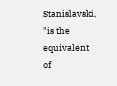Stanislavski, "is the equivalent of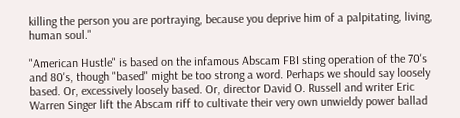killing the person you are portraying, because you deprive him of a palpitating, living, human soul."

"American Hustle" is based on the infamous Abscam FBI sting operation of the 70's and 80's, though "based" might be too strong a word. Perhaps we should say loosely based. Or, excessively loosely based. Or, director David O. Russell and writer Eric Warren Singer lift the Abscam riff to cultivate their very own unwieldy power ballad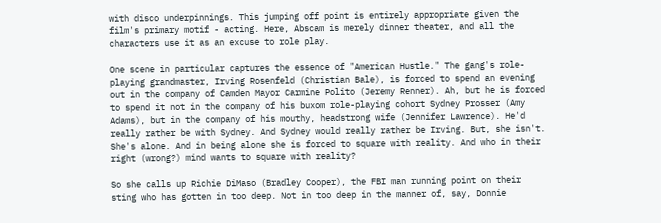with disco underpinnings. This jumping off point is entirely appropriate given the film's primary motif - acting. Here, Abscam is merely dinner theater, and all the characters use it as an excuse to role play.

One scene in particular captures the essence of "American Hustle." The gang's role-playing grandmaster, Irving Rosenfeld (Christian Bale), is forced to spend an evening out in the company of Camden Mayor Carmine Polito (Jeremy Renner). Ah, but he is forced to spend it not in the company of his buxom role-playing cohort Sydney Prosser (Amy Adams), but in the company of his mouthy, headstrong wife (Jennifer Lawrence). He'd really rather be with Sydney. And Sydney would really rather be Irving. But, she isn't. She's alone. And in being alone she is forced to square with reality. And who in their right (wrong?) mind wants to square with reality?

So she calls up Richie DiMaso (Bradley Cooper), the FBI man running point on their sting who has gotten in too deep. Not in too deep in the manner of, say, Donnie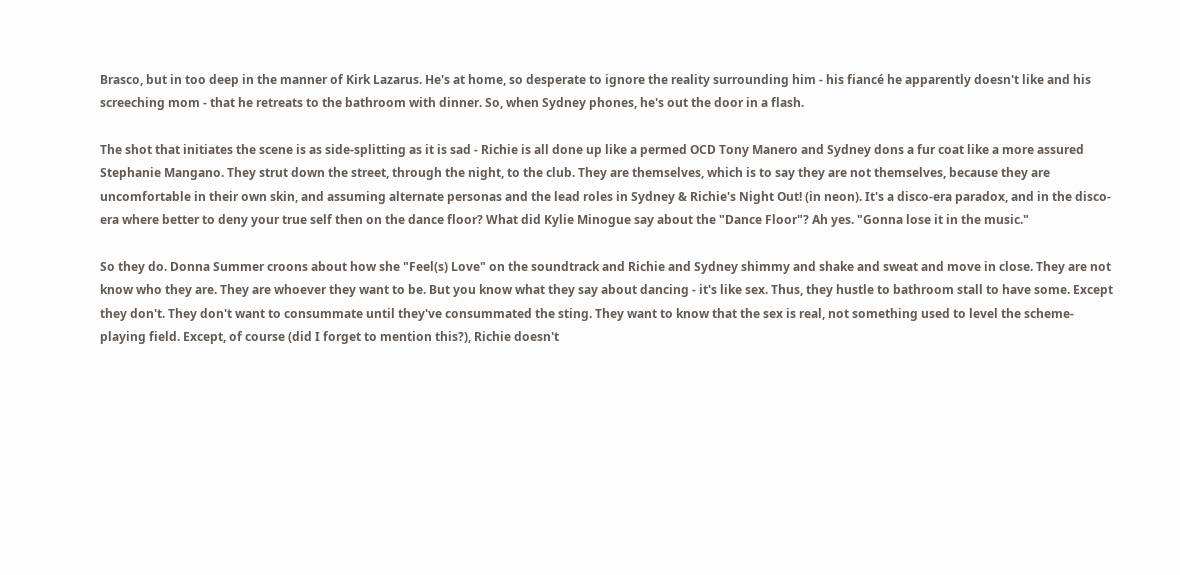Brasco, but in too deep in the manner of Kirk Lazarus. He's at home, so desperate to ignore the reality surrounding him - his fiancé he apparently doesn't like and his screeching mom - that he retreats to the bathroom with dinner. So, when Sydney phones, he's out the door in a flash.

The shot that initiates the scene is as side-splitting as it is sad - Richie is all done up like a permed OCD Tony Manero and Sydney dons a fur coat like a more assured Stephanie Mangano. They strut down the street, through the night, to the club. They are themselves, which is to say they are not themselves, because they are uncomfortable in their own skin, and assuming alternate personas and the lead roles in Sydney & Richie's Night Out! (in neon). It's a disco-era paradox, and in the disco-era where better to deny your true self then on the dance floor? What did Kylie Minogue say about the "Dance Floor"? Ah yes. "Gonna lose it in the music."

So they do. Donna Summer croons about how she "Feel(s) Love" on the soundtrack and Richie and Sydney shimmy and shake and sweat and move in close. They are not know who they are. They are whoever they want to be. But you know what they say about dancing - it's like sex. Thus, they hustle to bathroom stall to have some. Except they don't. They don't want to consummate until they've consummated the sting. They want to know that the sex is real, not something used to level the scheme-playing field. Except, of course (did I forget to mention this?), Richie doesn't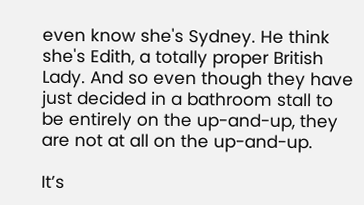even know she's Sydney. He think she's Edith, a totally proper British Lady. And so even though they have just decided in a bathroom stall to be entirely on the up-and-up, they are not at all on the up-and-up.

It’s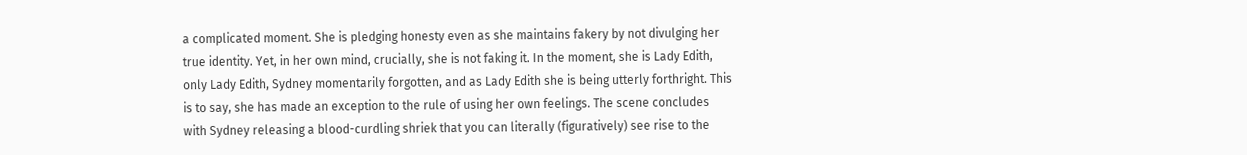a complicated moment. She is pledging honesty even as she maintains fakery by not divulging her true identity. Yet, in her own mind, crucially, she is not faking it. In the moment, she is Lady Edith, only Lady Edith, Sydney momentarily forgotten, and as Lady Edith she is being utterly forthright. This is to say, she has made an exception to the rule of using her own feelings. The scene concludes with Sydney releasing a blood-curdling shriek that you can literally (figuratively) see rise to the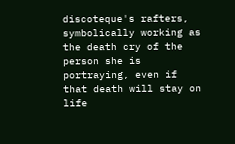discoteque's rafters, symbolically working as the death cry of the person she is portraying, even if that death will stay on life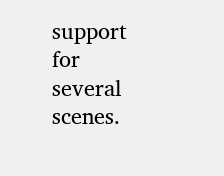support for several scenes.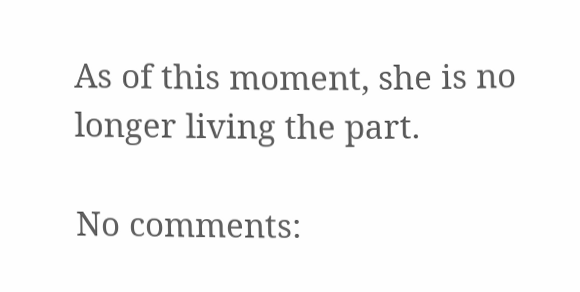As of this moment, she is no longer living the part.

No comments: